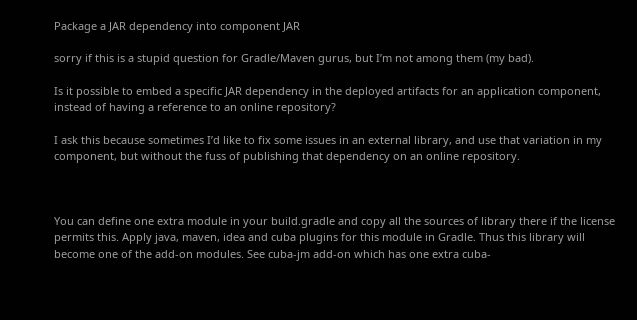Package a JAR dependency into component JAR

sorry if this is a stupid question for Gradle/Maven gurus, but I’m not among them (my bad).

Is it possible to embed a specific JAR dependency in the deployed artifacts for an application component, instead of having a reference to an online repository?

I ask this because sometimes I’d like to fix some issues in an external library, and use that variation in my component, but without the fuss of publishing that dependency on an online repository.



You can define one extra module in your build.gradle and copy all the sources of library there if the license permits this. Apply java, maven, idea and cuba plugins for this module in Gradle. Thus this library will become one of the add-on modules. See cuba-jm add-on which has one extra cuba-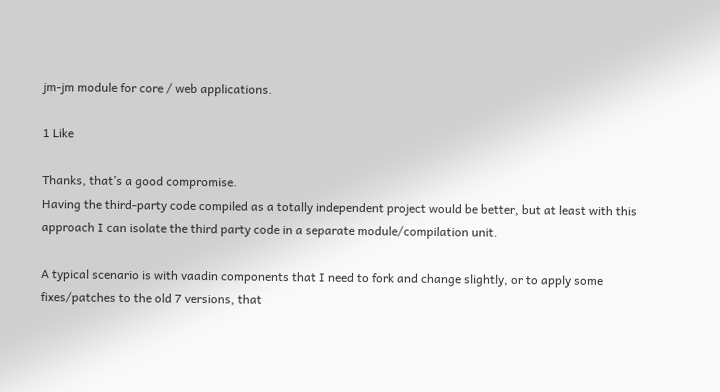jm-jm module for core / web applications.

1 Like

Thanks, that’s a good compromise.
Having the third-party code compiled as a totally independent project would be better, but at least with this approach I can isolate the third party code in a separate module/compilation unit.

A typical scenario is with vaadin components that I need to fork and change slightly, or to apply some fixes/patches to the old 7 versions, that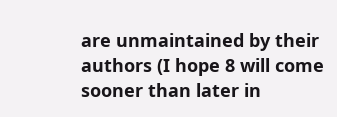are unmaintained by their authors (I hope 8 will come sooner than later in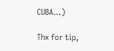CUBA…)

Thx for tip,